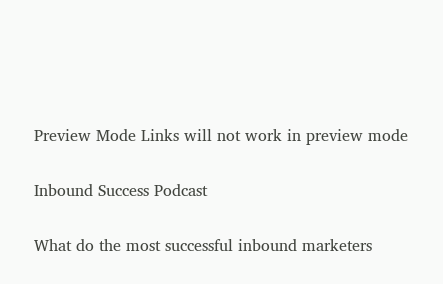Preview Mode Links will not work in preview mode

Inbound Success Podcast

What do the most successful inbound marketers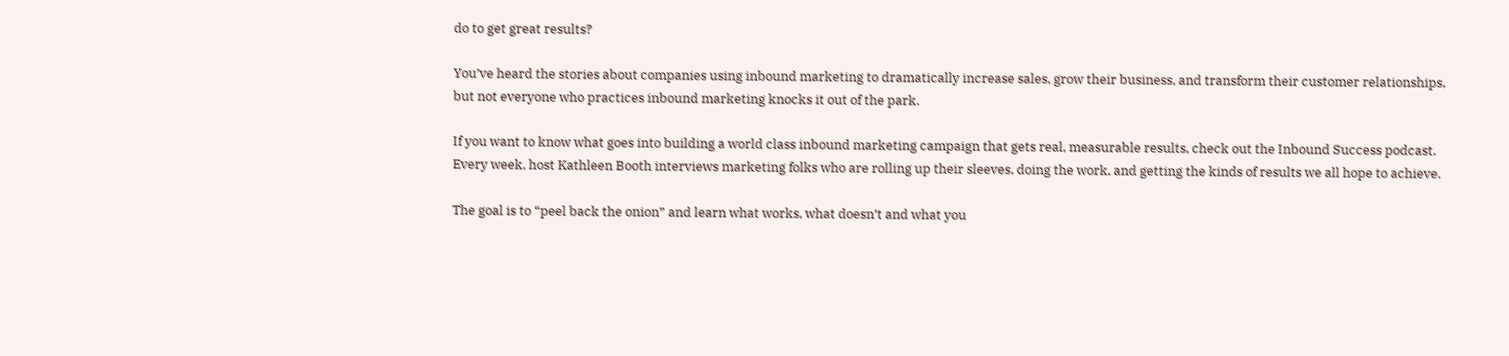do to get great results?

You’ve heard the stories about companies using inbound marketing to dramatically increase sales, grow their business, and transform their customer relationships, but not everyone who practices inbound marketing knocks it out of the park.

If you want to know what goes into building a world class inbound marketing campaign that gets real, measurable results, check out the Inbound Success podcast. Every week, host Kathleen Booth interviews marketing folks who are rolling up their sleeves, doing the work, and getting the kinds of results we all hope to achieve.

The goal is to “peel back the onion” and learn what works, what doesn’t and what you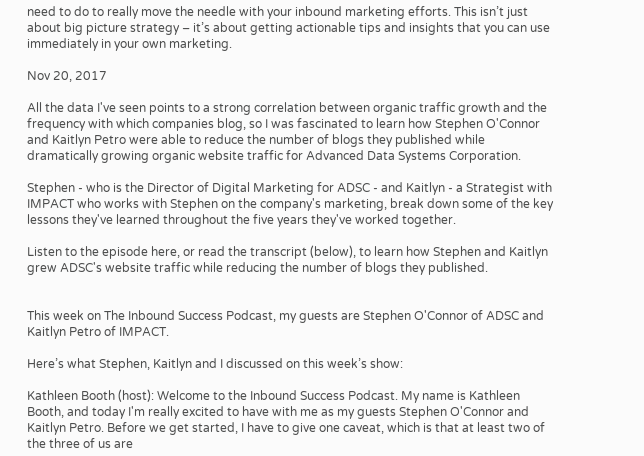need to do to really move the needle with your inbound marketing efforts. This isn’t just about big picture strategy – it’s about getting actionable tips and insights that you can use immediately in your own marketing.

Nov 20, 2017

All the data I've seen points to a strong correlation between organic traffic growth and the frequency with which companies blog, so I was fascinated to learn how Stephen O'Connor and Kaitlyn Petro were able to reduce the number of blogs they published while dramatically growing organic website traffic for Advanced Data Systems Corporation.

Stephen - who is the Director of Digital Marketing for ADSC - and Kaitlyn - a Strategist with IMPACT who works with Stephen on the company's marketing, break down some of the key lessons they've learned throughout the five years they've worked together.

Listen to the episode here, or read the transcript (below), to learn how Stephen and Kaitlyn grew ADSC's website traffic while reducing the number of blogs they published.


This week on The Inbound Success Podcast, my guests are Stephen O'Connor of ADSC and Kaitlyn Petro of IMPACT.

Here’s what Stephen, Kaitlyn and I discussed on this week’s show:

Kathleen Booth (host): Welcome to the Inbound Success Podcast. My name is Kathleen Booth, and today I'm really excited to have with me as my guests Stephen O'Connor and Kaitlyn Petro. Before we get started, I have to give one caveat, which is that at least two of the three of us are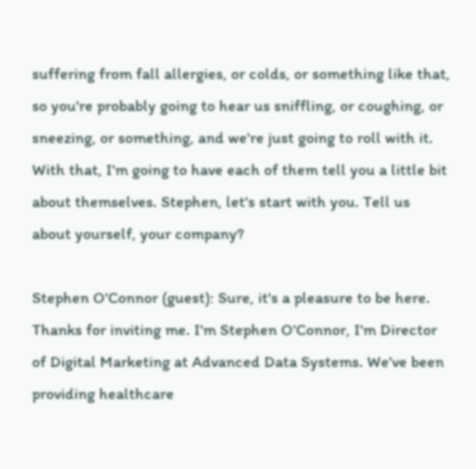suffering from fall allergies, or colds, or something like that, so you're probably going to hear us sniffling, or coughing, or sneezing, or something, and we're just going to roll with it. With that, I'm going to have each of them tell you a little bit about themselves. Stephen, let's start with you. Tell us about yourself, your company?

Stephen O'Connor (guest): Sure, it's a pleasure to be here. Thanks for inviting me. I'm Stephen O'Connor, I'm Director of Digital Marketing at Advanced Data Systems. We've been providing healthcare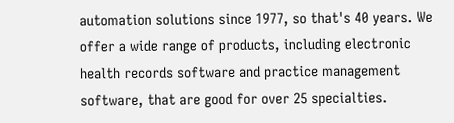automation solutions since 1977, so that's 40 years. We offer a wide range of products, including electronic health records software and practice management software, that are good for over 25 specialties.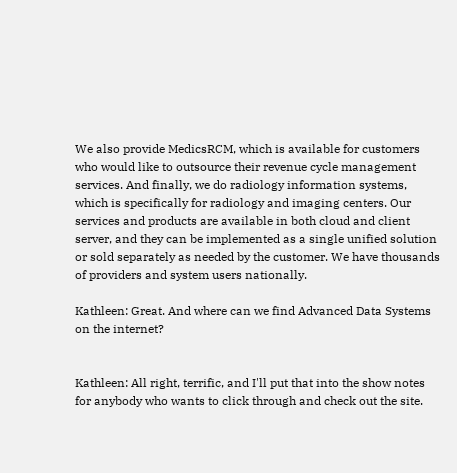We also provide MedicsRCM, which is available for customers who would like to outsource their revenue cycle management services. And finally, we do radiology information systems, which is specifically for radiology and imaging centers. Our services and products are available in both cloud and client server, and they can be implemented as a single unified solution or sold separately as needed by the customer. We have thousands of providers and system users nationally.

Kathleen: Great. And where can we find Advanced Data Systems on the internet?


Kathleen: All right, terrific, and I'll put that into the show notes for anybody who wants to click through and check out the site.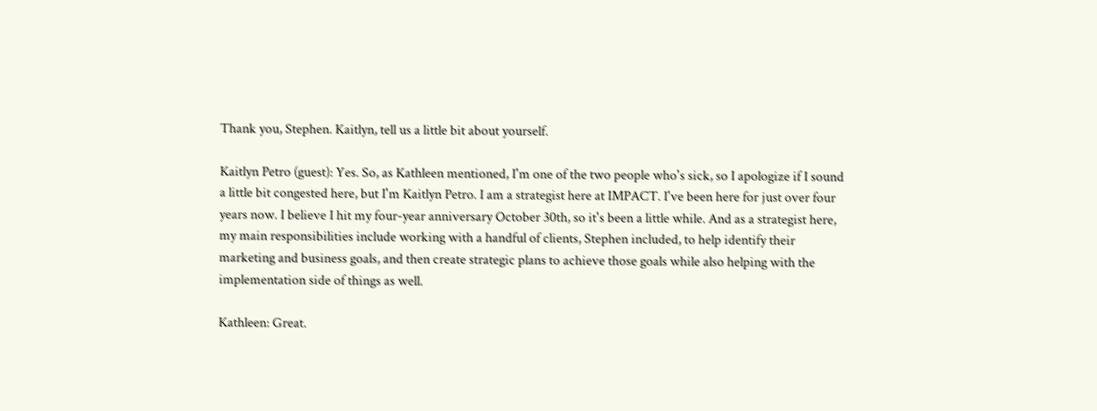Thank you, Stephen. Kaitlyn, tell us a little bit about yourself.

Kaitlyn Petro (guest): Yes. So, as Kathleen mentioned, I'm one of the two people who's sick, so I apologize if I sound a little bit congested here, but I'm Kaitlyn Petro. I am a strategist here at IMPACT. I've been here for just over four years now. I believe I hit my four-year anniversary October 30th, so it's been a little while. And as a strategist here, my main responsibilities include working with a handful of clients, Stephen included, to help identify their marketing and business goals, and then create strategic plans to achieve those goals while also helping with the implementation side of things as well.

Kathleen: Great.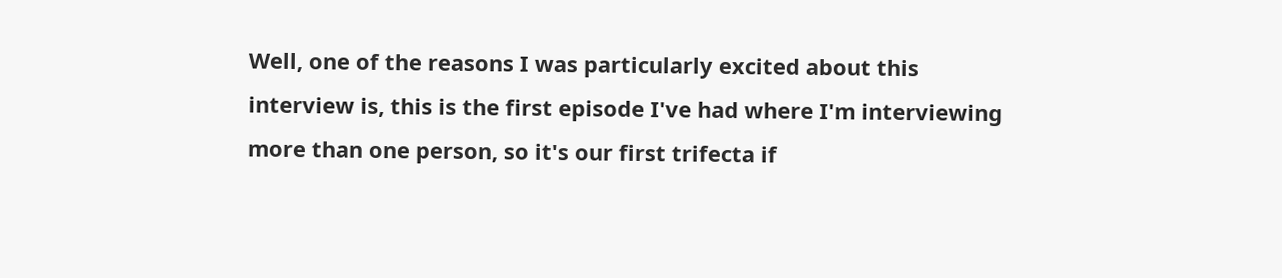Well, one of the reasons I was particularly excited about this interview is, this is the first episode I've had where I'm interviewing more than one person, so it's our first trifecta if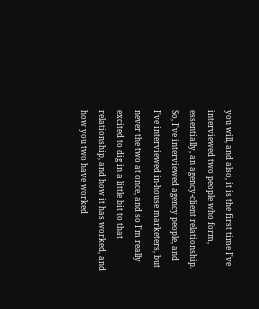you will, and also, it is the first time I've interviewed two people who form, essentially, an agency-client relationship. So, I've interviewed agency people, and I've interviewed in-house marketers, but never the two at once, and so I'm really excited to dig in a little bit to that relationship, and how it has worked, and how you two have worked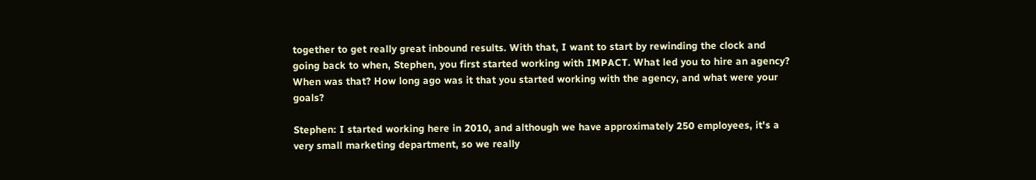together to get really great inbound results. With that, I want to start by rewinding the clock and going back to when, Stephen, you first started working with IMPACT. What led you to hire an agency? When was that? How long ago was it that you started working with the agency, and what were your goals?

Stephen: I started working here in 2010, and although we have approximately 250 employees, it's a very small marketing department, so we really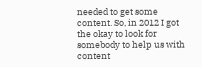needed to get some content. So, in 2012 I got the okay to look for somebody to help us with content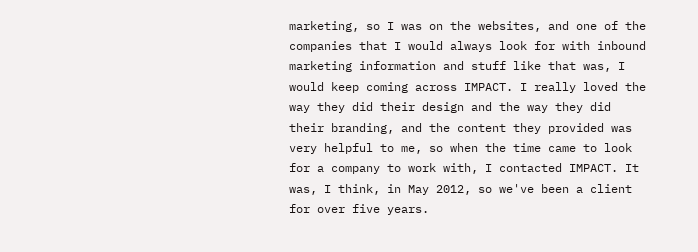marketing, so I was on the websites, and one of the companies that I would always look for with inbound marketing information and stuff like that was, I would keep coming across IMPACT. I really loved the way they did their design and the way they did their branding, and the content they provided was very helpful to me, so when the time came to look for a company to work with, I contacted IMPACT. It was, I think, in May 2012, so we've been a client for over five years.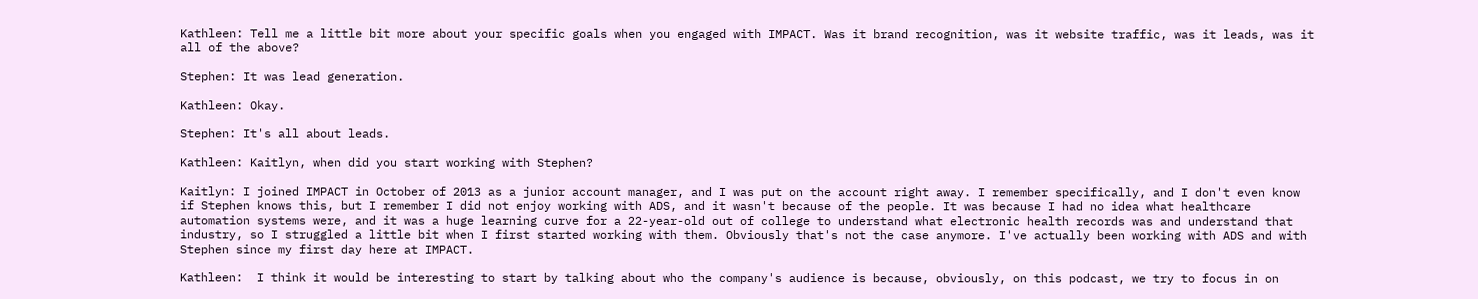Kathleen: Tell me a little bit more about your specific goals when you engaged with IMPACT. Was it brand recognition, was it website traffic, was it leads, was it all of the above?

Stephen: It was lead generation.

Kathleen: Okay.

Stephen: It's all about leads.

Kathleen: Kaitlyn, when did you start working with Stephen?

Kaitlyn: I joined IMPACT in October of 2013 as a junior account manager, and I was put on the account right away. I remember specifically, and I don't even know if Stephen knows this, but I remember I did not enjoy working with ADS, and it wasn't because of the people. It was because I had no idea what healthcare automation systems were, and it was a huge learning curve for a 22-year-old out of college to understand what electronic health records was and understand that industry, so I struggled a little bit when I first started working with them. Obviously that's not the case anymore. I've actually been working with ADS and with Stephen since my first day here at IMPACT.

Kathleen:  I think it would be interesting to start by talking about who the company's audience is because, obviously, on this podcast, we try to focus in on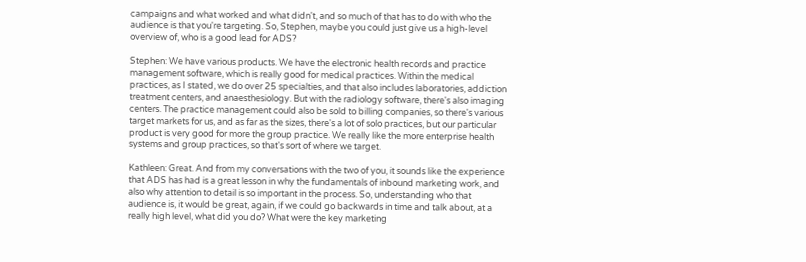campaigns and what worked and what didn't, and so much of that has to do with who the audience is that you're targeting. So, Stephen, maybe you could just give us a high-level overview of, who is a good lead for ADS?

Stephen: We have various products. We have the electronic health records and practice management software, which is really good for medical practices. Within the medical practices, as I stated, we do over 25 specialties, and that also includes laboratories, addiction treatment centers, and anaesthesiology. But with the radiology software, there's also imaging centers. The practice management could also be sold to billing companies, so there's various target markets for us, and as far as the sizes, there's a lot of solo practices, but our particular product is very good for more the group practice. We really like the more enterprise health systems and group practices, so that's sort of where we target.

Kathleen: Great. And from my conversations with the two of you, it sounds like the experience that ADS has had is a great lesson in why the fundamentals of inbound marketing work, and also why attention to detail is so important in the process. So, understanding who that audience is, it would be great, again, if we could go backwards in time and talk about, at a really high level, what did you do? What were the key marketing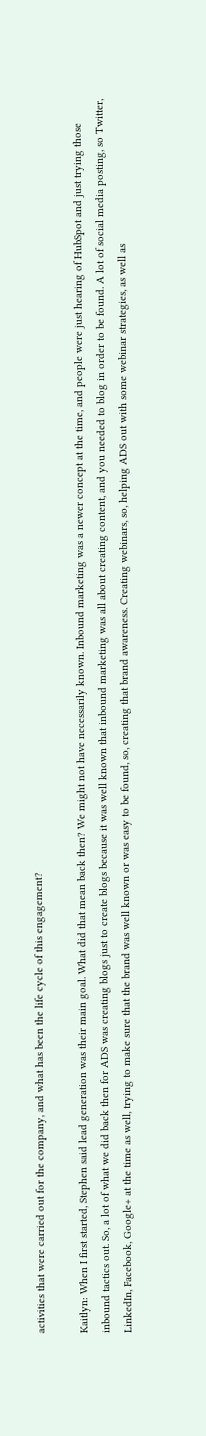activities that were carried out for the company, and what has been the life cycle of this engagement?

Kaitlyn: When I first started, Stephen said lead generation was their main goal. What did that mean back then? We might not have necessarily known. Inbound marketing was a newer concept at the time, and people were just hearing of HubSpot and just trying those inbound tactics out. So, a lot of what we did back then for ADS was creating blogs just to create blogs because it was well known that inbound marketing was all about creating content, and you needed to blog in order to be found. A lot of social media posting, so Twitter, LinkedIn, Facebook, Google+ at the time as well, trying to make sure that the brand was well known or was easy to be found, so, creating that brand awareness. Creating webinars, so, helping ADS out with some webinar strategies, as well as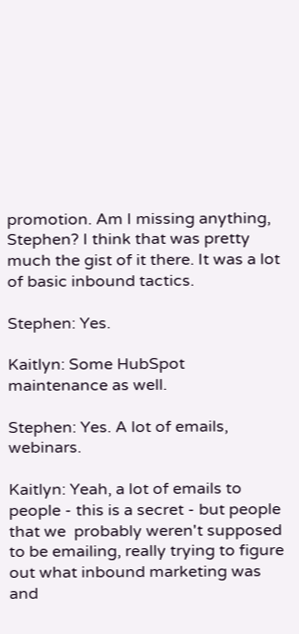promotion. Am I missing anything, Stephen? I think that was pretty much the gist of it there. It was a lot of basic inbound tactics.

Stephen: Yes.

Kaitlyn: Some HubSpot maintenance as well.

Stephen: Yes. A lot of emails, webinars.

Kaitlyn: Yeah, a lot of emails to people - this is a secret - but people that we  probably weren't supposed to be emailing, really trying to figure out what inbound marketing was and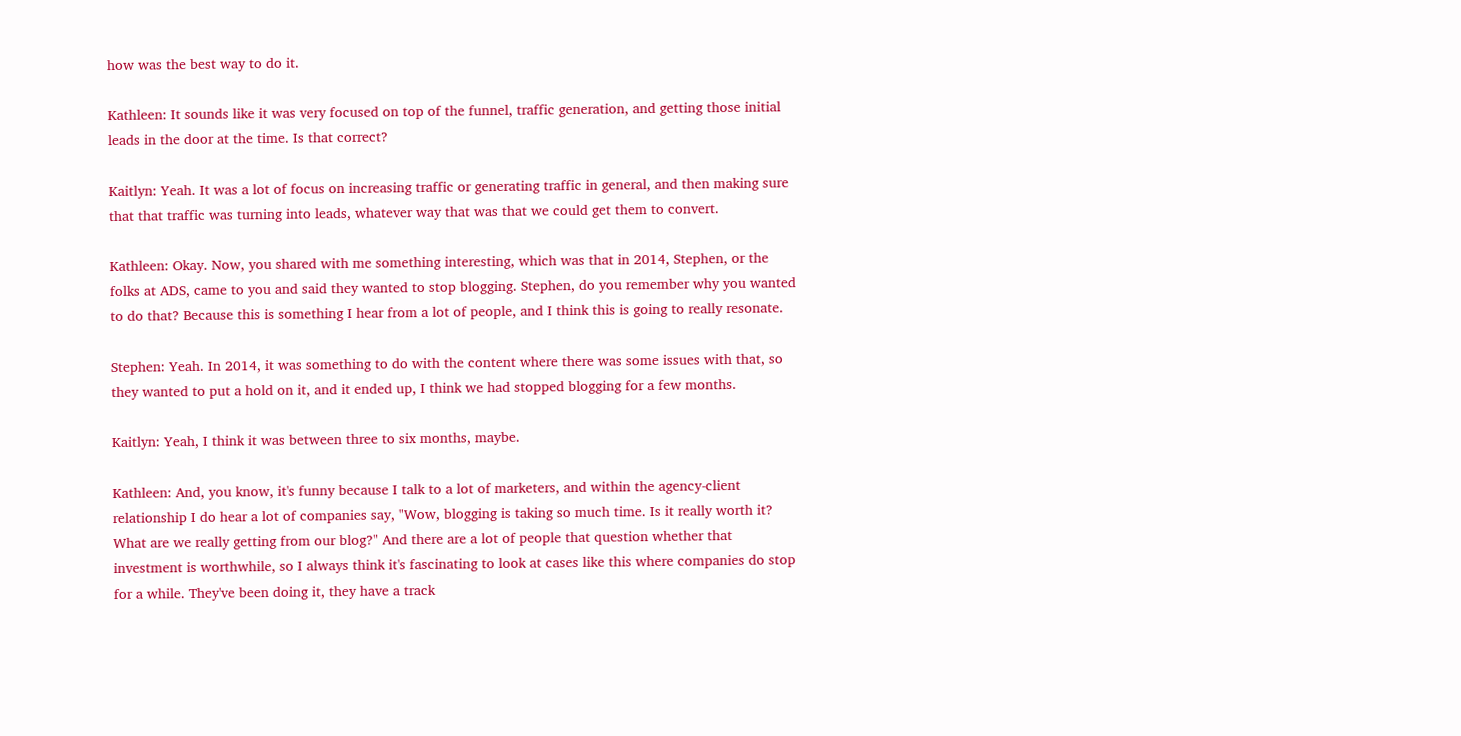how was the best way to do it.

Kathleen: It sounds like it was very focused on top of the funnel, traffic generation, and getting those initial leads in the door at the time. Is that correct?

Kaitlyn: Yeah. It was a lot of focus on increasing traffic or generating traffic in general, and then making sure that that traffic was turning into leads, whatever way that was that we could get them to convert.

Kathleen: Okay. Now, you shared with me something interesting, which was that in 2014, Stephen, or the folks at ADS, came to you and said they wanted to stop blogging. Stephen, do you remember why you wanted to do that? Because this is something I hear from a lot of people, and I think this is going to really resonate.

Stephen: Yeah. In 2014, it was something to do with the content where there was some issues with that, so they wanted to put a hold on it, and it ended up, I think we had stopped blogging for a few months.

Kaitlyn: Yeah, I think it was between three to six months, maybe.

Kathleen: And, you know, it's funny because I talk to a lot of marketers, and within the agency-client relationship I do hear a lot of companies say, "Wow, blogging is taking so much time. Is it really worth it? What are we really getting from our blog?" And there are a lot of people that question whether that investment is worthwhile, so I always think it's fascinating to look at cases like this where companies do stop for a while. They've been doing it, they have a track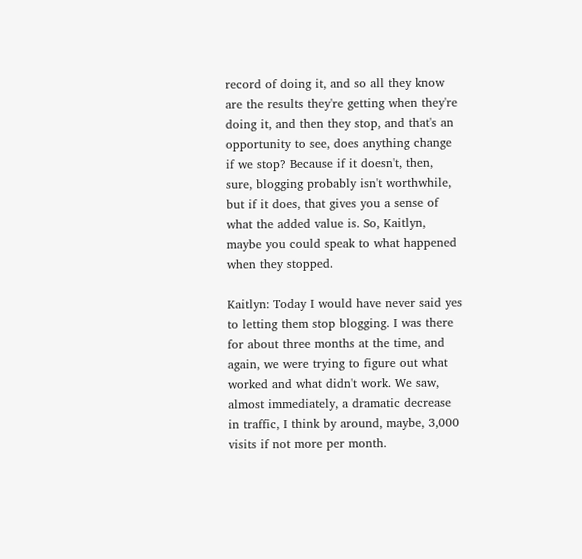record of doing it, and so all they know are the results they're getting when they're doing it, and then they stop, and that's an opportunity to see, does anything change if we stop? Because if it doesn't, then, sure, blogging probably isn't worthwhile, but if it does, that gives you a sense of what the added value is. So, Kaitlyn, maybe you could speak to what happened when they stopped.

Kaitlyn: Today I would have never said yes to letting them stop blogging. I was there for about three months at the time, and again, we were trying to figure out what worked and what didn't work. We saw, almost immediately, a dramatic decrease in traffic, I think by around, maybe, 3,000 visits if not more per month.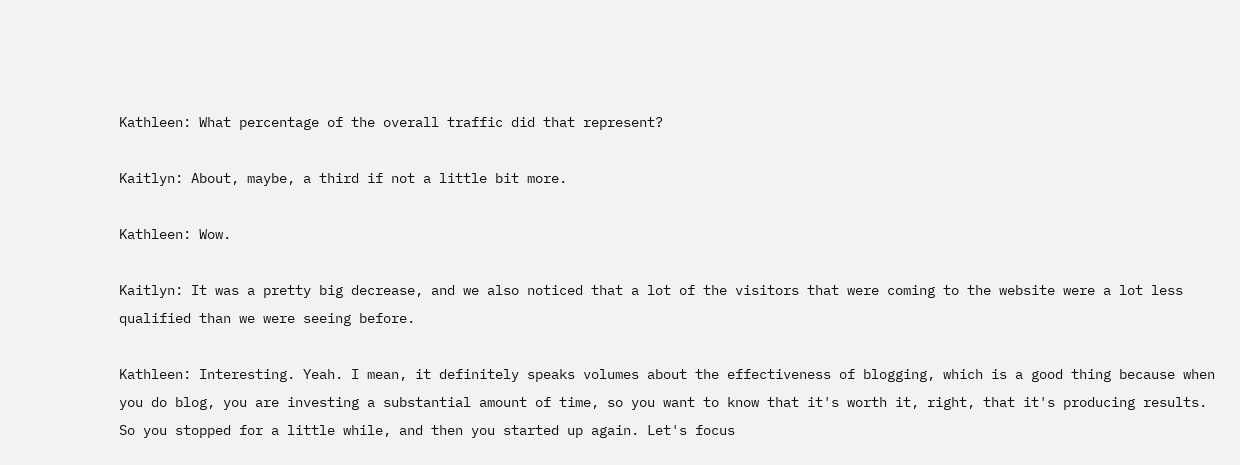Kathleen: What percentage of the overall traffic did that represent?

Kaitlyn: About, maybe, a third if not a little bit more.

Kathleen: Wow.

Kaitlyn: It was a pretty big decrease, and we also noticed that a lot of the visitors that were coming to the website were a lot less qualified than we were seeing before.

Kathleen: Interesting. Yeah. I mean, it definitely speaks volumes about the effectiveness of blogging, which is a good thing because when you do blog, you are investing a substantial amount of time, so you want to know that it's worth it, right, that it's producing results. So you stopped for a little while, and then you started up again. Let's focus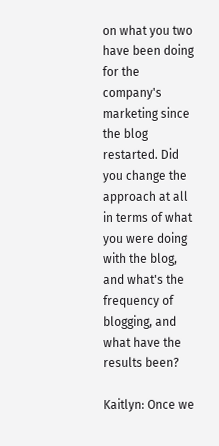on what you two have been doing for the company's marketing since the blog restarted. Did you change the approach at all in terms of what you were doing with the blog, and what's the frequency of blogging, and what have the results been?

Kaitlyn: Once we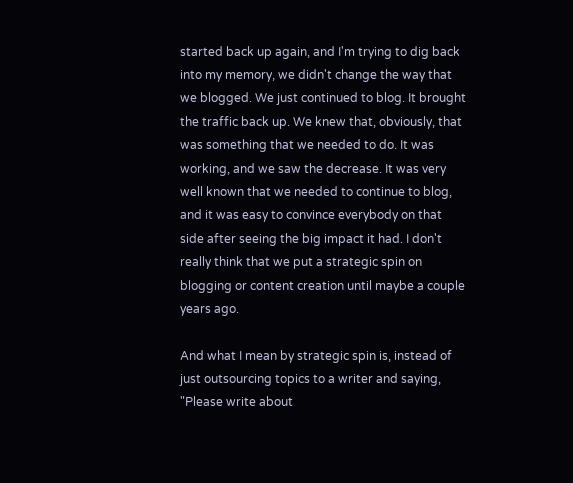started back up again, and I'm trying to dig back into my memory, we didn't change the way that we blogged. We just continued to blog. It brought the traffic back up. We knew that, obviously, that was something that we needed to do. It was working, and we saw the decrease. It was very well known that we needed to continue to blog, and it was easy to convince everybody on that side after seeing the big impact it had. I don't really think that we put a strategic spin on blogging or content creation until maybe a couple years ago.

And what I mean by strategic spin is, instead of just outsourcing topics to a writer and saying, "Please write about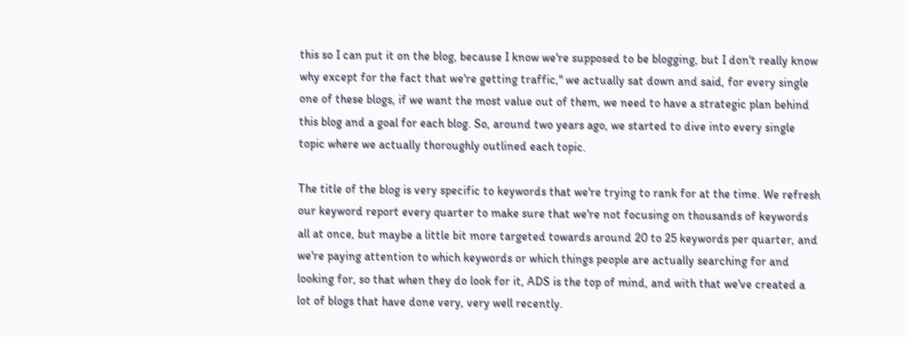this so I can put it on the blog, because I know we're supposed to be blogging, but I don't really know why except for the fact that we're getting traffic," we actually sat down and said, for every single one of these blogs, if we want the most value out of them, we need to have a strategic plan behind this blog and a goal for each blog. So, around two years ago, we started to dive into every single topic where we actually thoroughly outlined each topic.

The title of the blog is very specific to keywords that we're trying to rank for at the time. We refresh our keyword report every quarter to make sure that we're not focusing on thousands of keywords all at once, but maybe a little bit more targeted towards around 20 to 25 keywords per quarter, and we're paying attention to which keywords or which things people are actually searching for and looking for, so that when they do look for it, ADS is the top of mind, and with that we've created a lot of blogs that have done very, very well recently.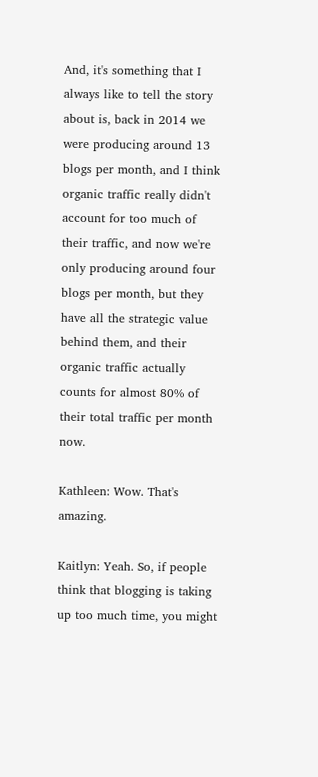And, it's something that I always like to tell the story about is, back in 2014 we were producing around 13 blogs per month, and I think organic traffic really didn't account for too much of their traffic, and now we're only producing around four blogs per month, but they have all the strategic value behind them, and their organic traffic actually counts for almost 80% of their total traffic per month now.

Kathleen: Wow. That's amazing.

Kaitlyn: Yeah. So, if people think that blogging is taking up too much time, you might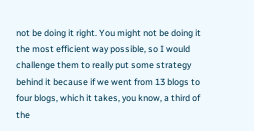not be doing it right. You might not be doing it the most efficient way possible, so I would challenge them to really put some strategy behind it because if we went from 13 blogs to four blogs, which it takes, you know, a third of the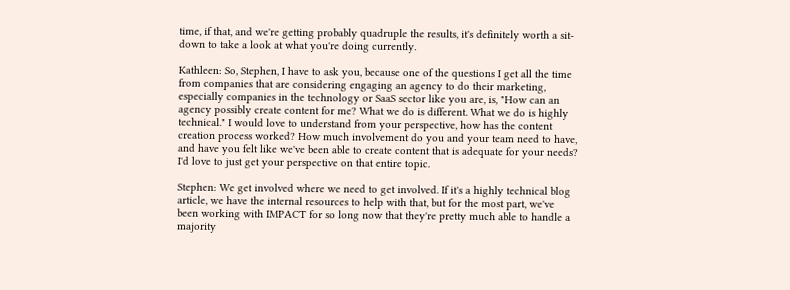time, if that, and we're getting probably quadruple the results, it's definitely worth a sit-down to take a look at what you're doing currently.

Kathleen: So, Stephen, I have to ask you, because one of the questions I get all the time from companies that are considering engaging an agency to do their marketing, especially companies in the technology or SaaS sector like you are, is, "How can an agency possibly create content for me? What we do is different. What we do is highly technical." I would love to understand from your perspective, how has the content creation process worked? How much involvement do you and your team need to have, and have you felt like we've been able to create content that is adequate for your needs? I'd love to just get your perspective on that entire topic.

Stephen: We get involved where we need to get involved. If it's a highly technical blog article, we have the internal resources to help with that, but for the most part, we've been working with IMPACT for so long now that they're pretty much able to handle a majority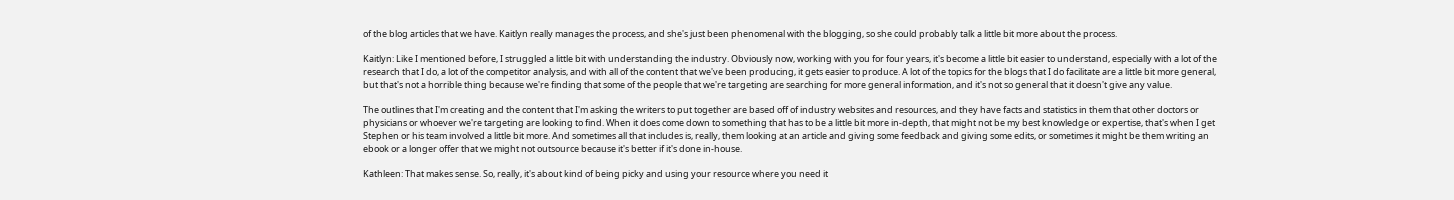of the blog articles that we have. Kaitlyn really manages the process, and she's just been phenomenal with the blogging, so she could probably talk a little bit more about the process.

Kaitlyn: Like I mentioned before, I struggled a little bit with understanding the industry. Obviously now, working with you for four years, it's become a little bit easier to understand, especially with a lot of the research that I do, a lot of the competitor analysis, and with all of the content that we've been producing, it gets easier to produce. A lot of the topics for the blogs that I do facilitate are a little bit more general, but that's not a horrible thing because we're finding that some of the people that we're targeting are searching for more general information, and it's not so general that it doesn't give any value.

The outlines that I'm creating and the content that I'm asking the writers to put together are based off of industry websites and resources, and they have facts and statistics in them that other doctors or physicians or whoever we're targeting are looking to find. When it does come down to something that has to be a little bit more in-depth, that might not be my best knowledge or expertise, that's when I get Stephen or his team involved a little bit more. And sometimes all that includes is, really, them looking at an article and giving some feedback and giving some edits, or sometimes it might be them writing an ebook or a longer offer that we might not outsource because it's better if it's done in-house.

Kathleen: That makes sense. So, really, it's about kind of being picky and using your resource where you need it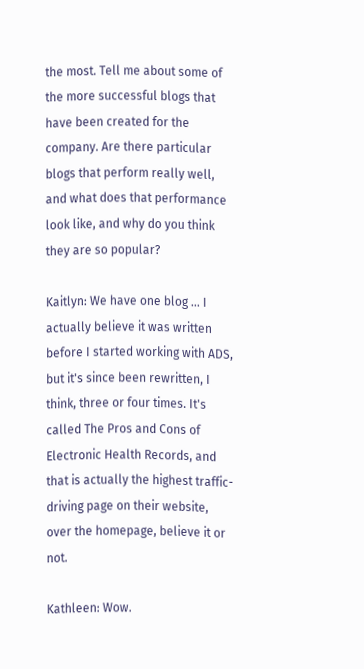the most. Tell me about some of the more successful blogs that have been created for the company. Are there particular blogs that perform really well, and what does that performance look like, and why do you think they are so popular?

Kaitlyn: We have one blog ... I actually believe it was written before I started working with ADS, but it's since been rewritten, I think, three or four times. It's called The Pros and Cons of Electronic Health Records, and that is actually the highest traffic-driving page on their website, over the homepage, believe it or not.

Kathleen: Wow.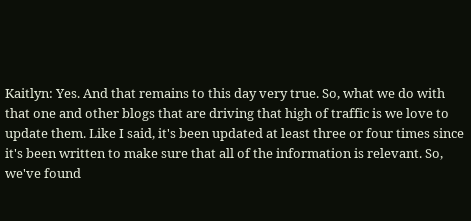Kaitlyn: Yes. And that remains to this day very true. So, what we do with that one and other blogs that are driving that high of traffic is we love to update them. Like I said, it's been updated at least three or four times since it's been written to make sure that all of the information is relevant. So, we've found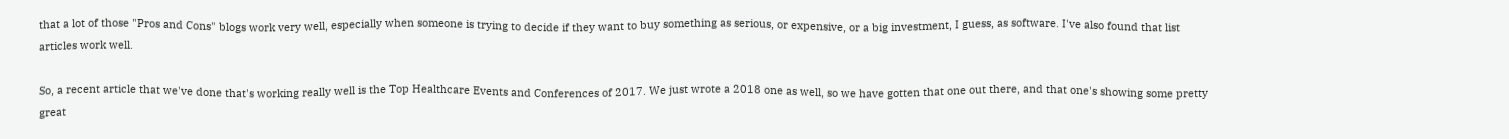that a lot of those "Pros and Cons" blogs work very well, especially when someone is trying to decide if they want to buy something as serious, or expensive, or a big investment, I guess, as software. I've also found that list articles work well.

So, a recent article that we've done that's working really well is the Top Healthcare Events and Conferences of 2017. We just wrote a 2018 one as well, so we have gotten that one out there, and that one's showing some pretty great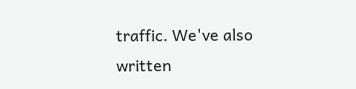traffic. We've also written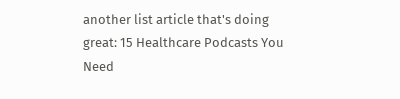another list article that's doing great: 15 Healthcare Podcasts You Need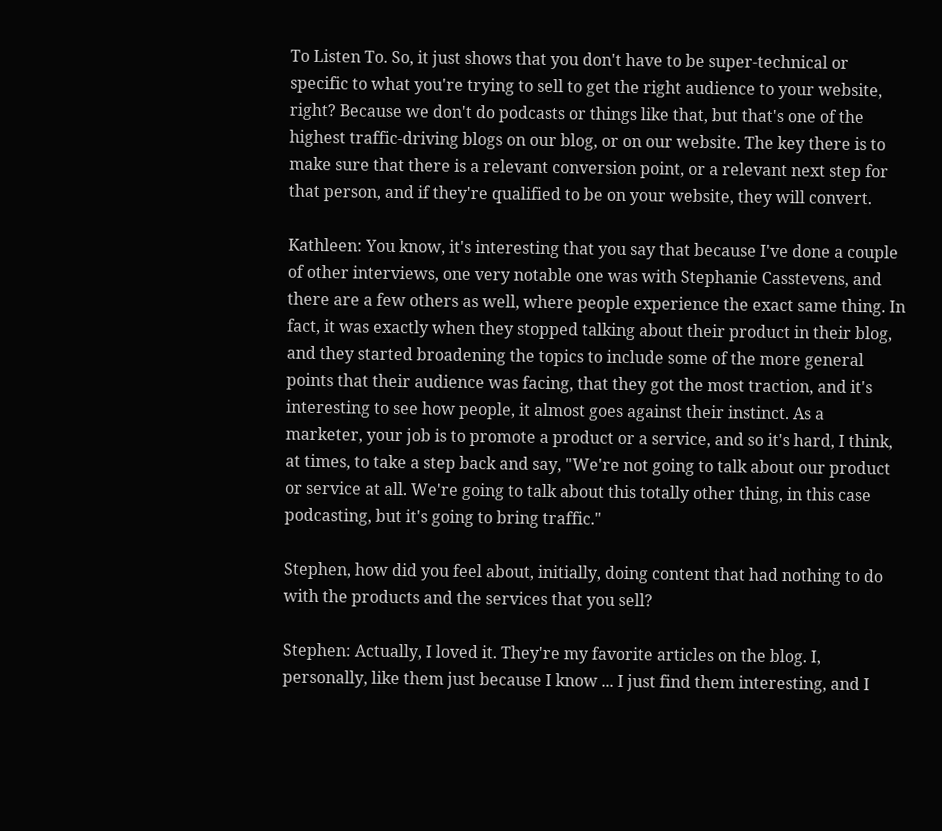To Listen To. So, it just shows that you don't have to be super-technical or specific to what you're trying to sell to get the right audience to your website, right? Because we don't do podcasts or things like that, but that's one of the highest traffic-driving blogs on our blog, or on our website. The key there is to make sure that there is a relevant conversion point, or a relevant next step for that person, and if they're qualified to be on your website, they will convert.

Kathleen: You know, it's interesting that you say that because I've done a couple of other interviews, one very notable one was with Stephanie Casstevens, and there are a few others as well, where people experience the exact same thing. In fact, it was exactly when they stopped talking about their product in their blog, and they started broadening the topics to include some of the more general points that their audience was facing, that they got the most traction, and it's interesting to see how people, it almost goes against their instinct. As a marketer, your job is to promote a product or a service, and so it's hard, I think, at times, to take a step back and say, "We're not going to talk about our product or service at all. We're going to talk about this totally other thing, in this case podcasting, but it's going to bring traffic."

Stephen, how did you feel about, initially, doing content that had nothing to do with the products and the services that you sell?

Stephen: Actually, I loved it. They're my favorite articles on the blog. I, personally, like them just because I know ... I just find them interesting, and I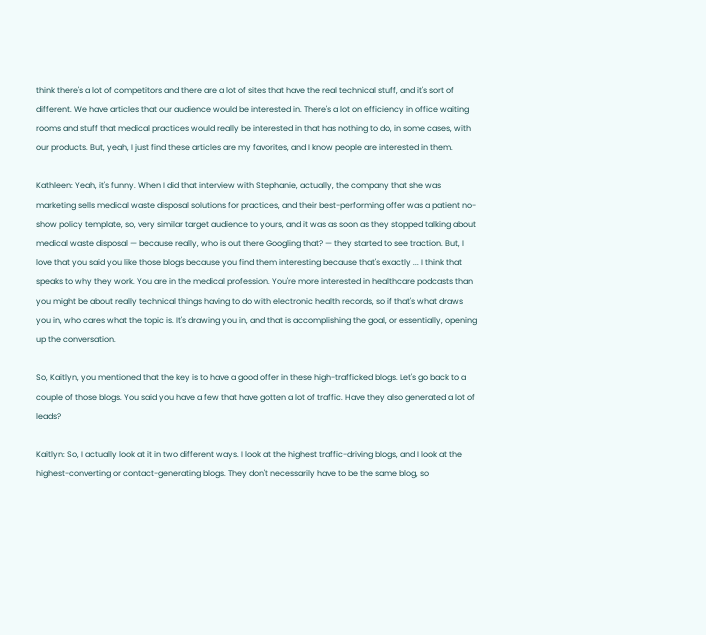think there's a lot of competitors and there are a lot of sites that have the real technical stuff, and it's sort of different. We have articles that our audience would be interested in. There's a lot on efficiency in office waiting rooms and stuff that medical practices would really be interested in that has nothing to do, in some cases, with our products. But, yeah, I just find these articles are my favorites, and I know people are interested in them.

Kathleen: Yeah, it's funny. When I did that interview with Stephanie, actually, the company that she was marketing sells medical waste disposal solutions for practices, and their best-performing offer was a patient no-show policy template, so, very similar target audience to yours, and it was as soon as they stopped talking about medical waste disposal — because really, who is out there Googling that? — they started to see traction. But, I love that you said you like those blogs because you find them interesting because that's exactly ... I think that speaks to why they work. You are in the medical profession. You're more interested in healthcare podcasts than you might be about really technical things having to do with electronic health records, so if that's what draws you in, who cares what the topic is. It's drawing you in, and that is accomplishing the goal, or essentially, opening up the conversation.

So, Kaitlyn, you mentioned that the key is to have a good offer in these high-trafficked blogs. Let's go back to a couple of those blogs. You said you have a few that have gotten a lot of traffic. Have they also generated a lot of leads?

Kaitlyn: So, I actually look at it in two different ways. I look at the highest traffic-driving blogs, and I look at the highest-converting or contact-generating blogs. They don't necessarily have to be the same blog, so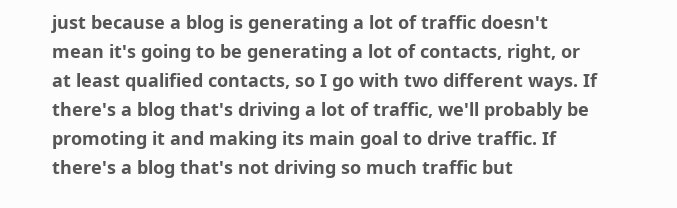just because a blog is generating a lot of traffic doesn't mean it's going to be generating a lot of contacts, right, or at least qualified contacts, so I go with two different ways. If there's a blog that's driving a lot of traffic, we'll probably be promoting it and making its main goal to drive traffic. If there's a blog that's not driving so much traffic but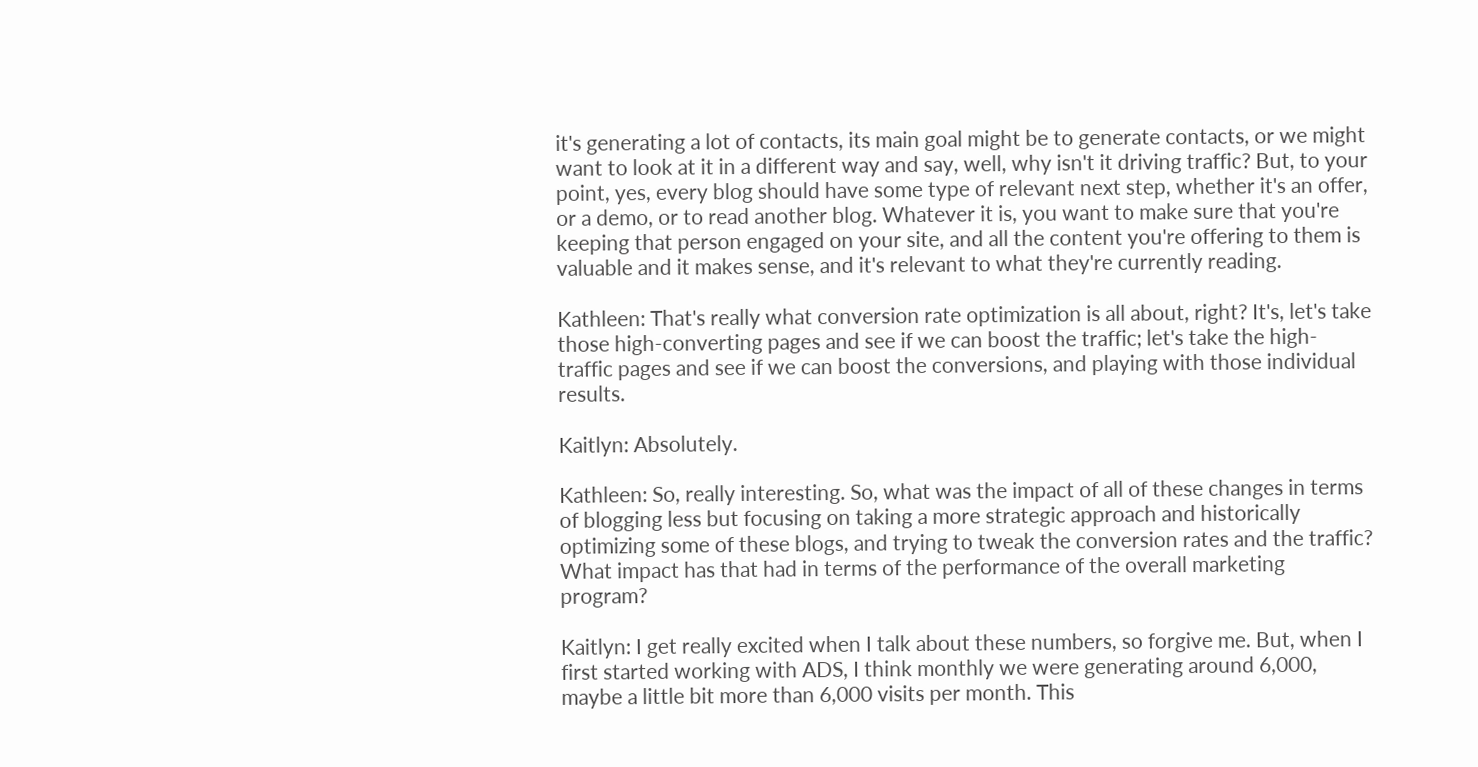it's generating a lot of contacts, its main goal might be to generate contacts, or we might want to look at it in a different way and say, well, why isn't it driving traffic? But, to your point, yes, every blog should have some type of relevant next step, whether it's an offer, or a demo, or to read another blog. Whatever it is, you want to make sure that you're keeping that person engaged on your site, and all the content you're offering to them is valuable and it makes sense, and it's relevant to what they're currently reading.

Kathleen: That's really what conversion rate optimization is all about, right? It's, let's take those high-converting pages and see if we can boost the traffic; let's take the high-traffic pages and see if we can boost the conversions, and playing with those individual results.

Kaitlyn: Absolutely.

Kathleen: So, really interesting. So, what was the impact of all of these changes in terms of blogging less but focusing on taking a more strategic approach and historically optimizing some of these blogs, and trying to tweak the conversion rates and the traffic? What impact has that had in terms of the performance of the overall marketing program?

Kaitlyn: I get really excited when I talk about these numbers, so forgive me. But, when I first started working with ADS, I think monthly we were generating around 6,000, maybe a little bit more than 6,000 visits per month. This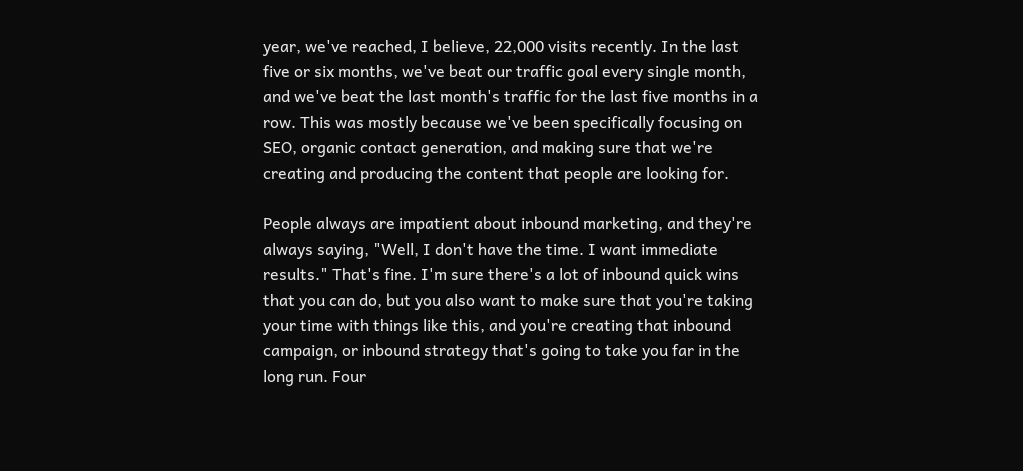year, we've reached, I believe, 22,000 visits recently. In the last five or six months, we've beat our traffic goal every single month, and we've beat the last month's traffic for the last five months in a row. This was mostly because we've been specifically focusing on SEO, organic contact generation, and making sure that we're creating and producing the content that people are looking for.

People always are impatient about inbound marketing, and they're always saying, "Well, I don't have the time. I want immediate results." That's fine. I'm sure there's a lot of inbound quick wins that you can do, but you also want to make sure that you're taking your time with things like this, and you're creating that inbound campaign, or inbound strategy that's going to take you far in the long run. Four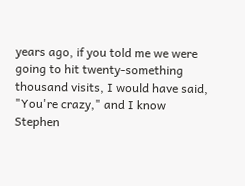years ago, if you told me we were going to hit twenty-something thousand visits, I would have said, "You're crazy," and I know Stephen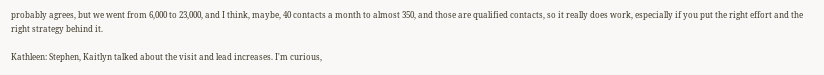probably agrees, but we went from 6,000 to 23,000, and I think, maybe, 40 contacts a month to almost 350, and those are qualified contacts, so it really does work, especially if you put the right effort and the right strategy behind it.

Kathleen: Stephen, Kaitlyn talked about the visit and lead increases. I'm curious,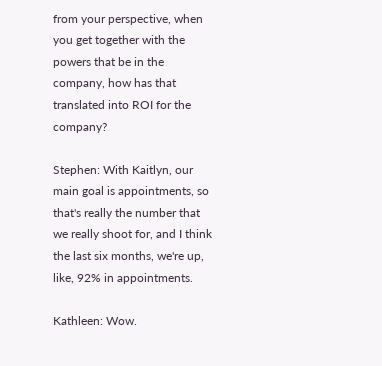from your perspective, when you get together with the powers that be in the company, how has that translated into ROI for the company?

Stephen: With Kaitlyn, our main goal is appointments, so that's really the number that we really shoot for, and I think the last six months, we're up, like, 92% in appointments.

Kathleen: Wow.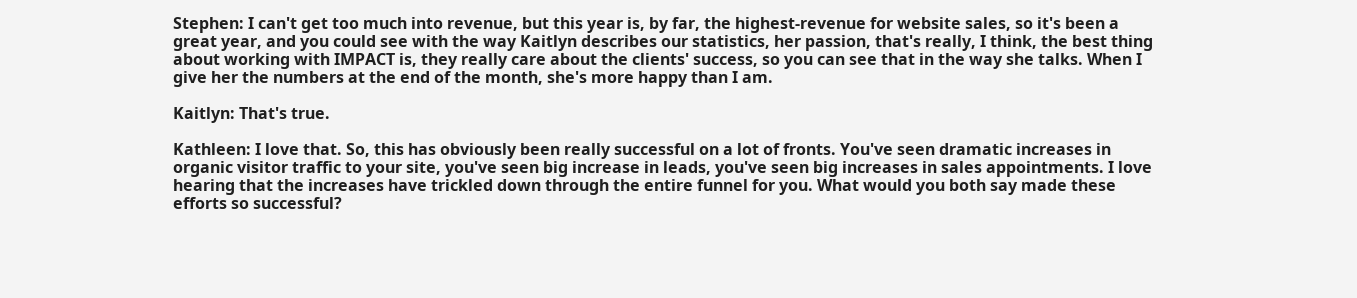Stephen: I can't get too much into revenue, but this year is, by far, the highest-revenue for website sales, so it's been a great year, and you could see with the way Kaitlyn describes our statistics, her passion, that's really, I think, the best thing about working with IMPACT is, they really care about the clients' success, so you can see that in the way she talks. When I give her the numbers at the end of the month, she's more happy than I am.

Kaitlyn: That's true.

Kathleen: I love that. So, this has obviously been really successful on a lot of fronts. You've seen dramatic increases in organic visitor traffic to your site, you've seen big increase in leads, you've seen big increases in sales appointments. I love hearing that the increases have trickled down through the entire funnel for you. What would you both say made these efforts so successful?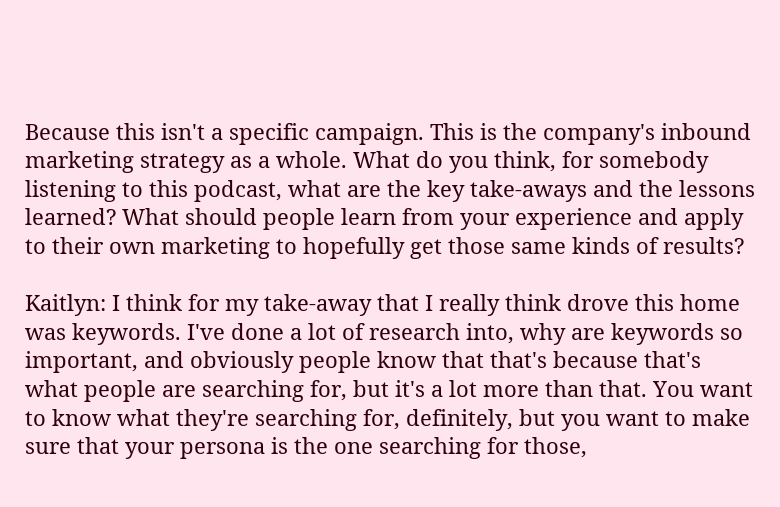Because this isn't a specific campaign. This is the company's inbound marketing strategy as a whole. What do you think, for somebody listening to this podcast, what are the key take-aways and the lessons learned? What should people learn from your experience and apply to their own marketing to hopefully get those same kinds of results?

Kaitlyn: I think for my take-away that I really think drove this home was keywords. I've done a lot of research into, why are keywords so important, and obviously people know that that's because that's what people are searching for, but it's a lot more than that. You want to know what they're searching for, definitely, but you want to make sure that your persona is the one searching for those,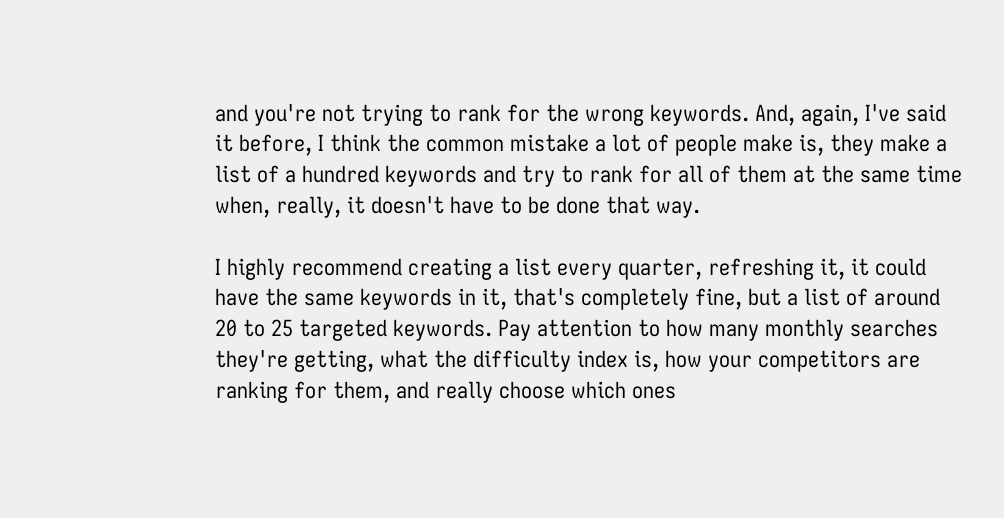and you're not trying to rank for the wrong keywords. And, again, I've said it before, I think the common mistake a lot of people make is, they make a list of a hundred keywords and try to rank for all of them at the same time when, really, it doesn't have to be done that way.

I highly recommend creating a list every quarter, refreshing it, it could have the same keywords in it, that's completely fine, but a list of around 20 to 25 targeted keywords. Pay attention to how many monthly searches they're getting, what the difficulty index is, how your competitors are ranking for them, and really choose which ones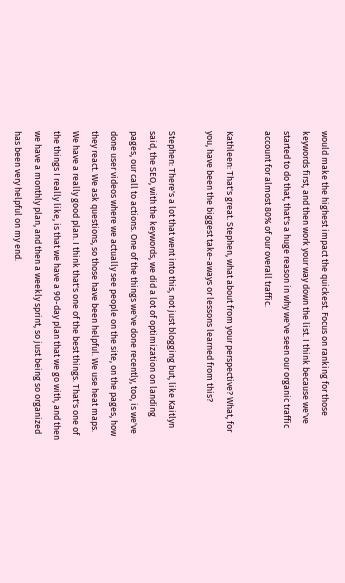would make the highest impact the quickest. Focus on ranking for those keywords first, and then work your way down the list. I think because we've started to do that, that's a huge reason in why we've seen our organic traffic account for almost 80% of our overall traffic.

Kathleen: That's great. Stephen, what about from your perspective? What, for you, have been the biggest take-aways or lessons learned from this?

Stephen: There's a lot that went into this, not just blogging but, like Kaitlyn said, the SEO, with the keywords, we did a lot of optimization on landing pages, our call to actions. One of the things we've done recently, too, is we've done user videos where we actually see people on the site, on the pages, how they react. We ask questions, so those have been helpful. We use heat maps. We have a really good plan. I think that's one of the best things. That's one of the things I really like, is that we have a 90-day plan that we go with, and then we have a monthly plan, and then a weekly sprint, so just being so organized has been very helpful on my end.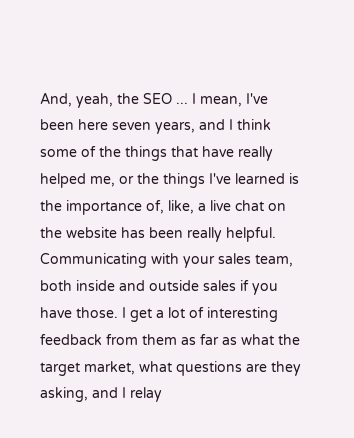And, yeah, the SEO ... I mean, I've been here seven years, and I think some of the things that have really helped me, or the things I've learned is the importance of, like, a live chat on the website has been really helpful. Communicating with your sales team, both inside and outside sales if you have those. I get a lot of interesting feedback from them as far as what the target market, what questions are they asking, and I relay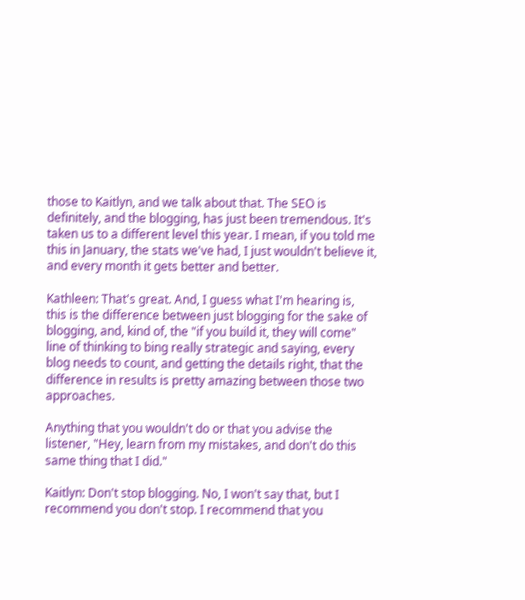those to Kaitlyn, and we talk about that. The SEO is definitely, and the blogging, has just been tremendous. It's taken us to a different level this year. I mean, if you told me this in January, the stats we've had, I just wouldn't believe it, and every month it gets better and better.

Kathleen: That's great. And, I guess what I'm hearing is, this is the difference between just blogging for the sake of blogging, and, kind of, the "if you build it, they will come" line of thinking to bing really strategic and saying, every blog needs to count, and getting the details right, that the difference in results is pretty amazing between those two approaches.

Anything that you wouldn't do or that you advise the listener, "Hey, learn from my mistakes, and don't do this same thing that I did."

Kaitlyn: Don't stop blogging. No, I won't say that, but I recommend you don't stop. I recommend that you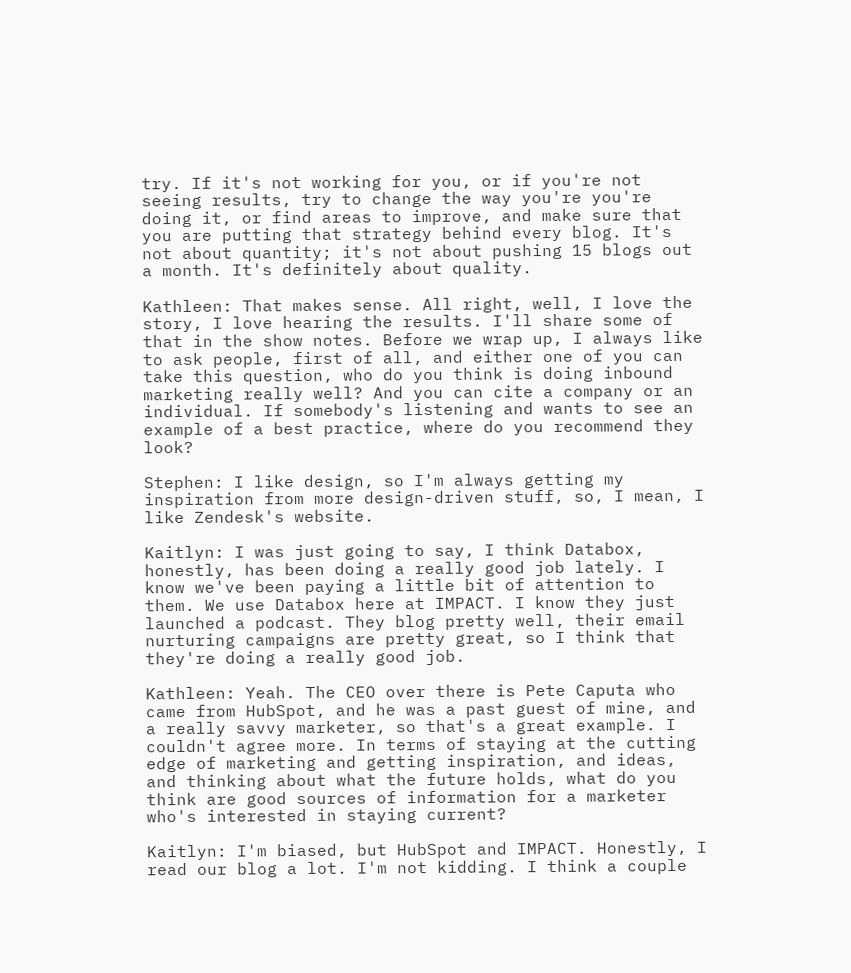try. If it's not working for you, or if you're not seeing results, try to change the way you're you're doing it, or find areas to improve, and make sure that you are putting that strategy behind every blog. It's not about quantity; it's not about pushing 15 blogs out a month. It's definitely about quality.

Kathleen: That makes sense. All right, well, I love the story, I love hearing the results. I'll share some of that in the show notes. Before we wrap up, I always like to ask people, first of all, and either one of you can take this question, who do you think is doing inbound marketing really well? And you can cite a company or an individual. If somebody's listening and wants to see an example of a best practice, where do you recommend they look?

Stephen: I like design, so I'm always getting my inspiration from more design-driven stuff, so, I mean, I like Zendesk's website.

Kaitlyn: I was just going to say, I think Databox, honestly, has been doing a really good job lately. I know we've been paying a little bit of attention to them. We use Databox here at IMPACT. I know they just launched a podcast. They blog pretty well, their email nurturing campaigns are pretty great, so I think that they're doing a really good job.

Kathleen: Yeah. The CEO over there is Pete Caputa who came from HubSpot, and he was a past guest of mine, and a really savvy marketer, so that's a great example. I couldn't agree more. In terms of staying at the cutting edge of marketing and getting inspiration, and ideas, and thinking about what the future holds, what do you think are good sources of information for a marketer who's interested in staying current?

Kaitlyn: I'm biased, but HubSpot and IMPACT. Honestly, I read our blog a lot. I'm not kidding. I think a couple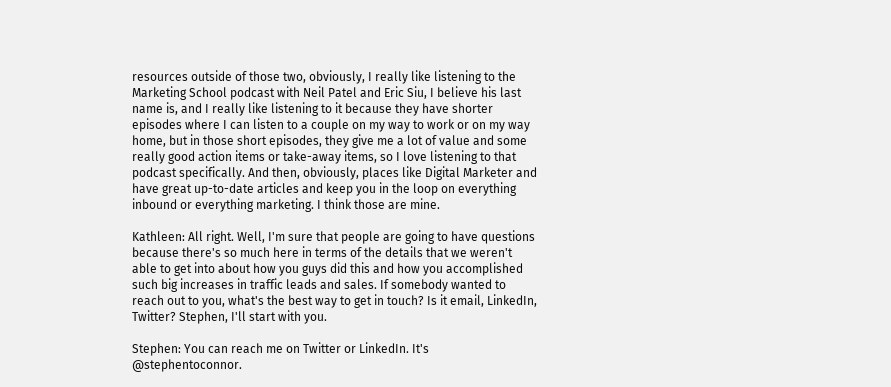resources outside of those two, obviously, I really like listening to the Marketing School podcast with Neil Patel and Eric Siu, I believe his last name is, and I really like listening to it because they have shorter episodes where I can listen to a couple on my way to work or on my way home, but in those short episodes, they give me a lot of value and some really good action items or take-away items, so I love listening to that podcast specifically. And then, obviously, places like Digital Marketer and have great up-to-date articles and keep you in the loop on everything inbound or everything marketing. I think those are mine.

Kathleen: All right. Well, I'm sure that people are going to have questions because there's so much here in terms of the details that we weren't able to get into about how you guys did this and how you accomplished such big increases in traffic leads and sales. If somebody wanted to reach out to you, what's the best way to get in touch? Is it email, LinkedIn, Twitter? Stephen, I'll start with you.

Stephen: You can reach me on Twitter or LinkedIn. It's @stephentoconnor.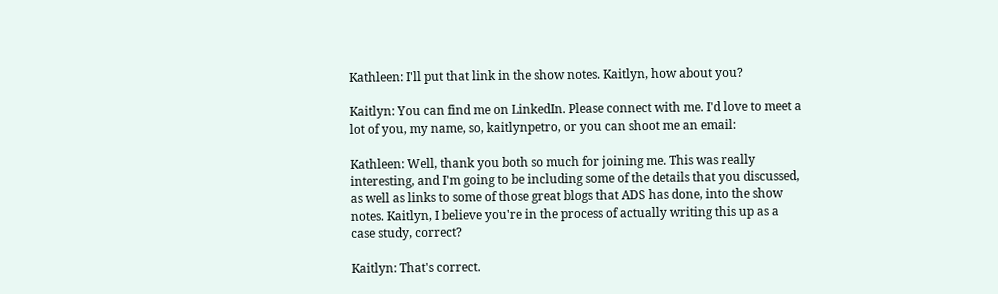Kathleen: I'll put that link in the show notes. Kaitlyn, how about you?

Kaitlyn: You can find me on LinkedIn. Please connect with me. I'd love to meet a lot of you, my name, so, kaitlynpetro, or you can shoot me an email:

Kathleen: Well, thank you both so much for joining me. This was really interesting, and I'm going to be including some of the details that you discussed, as well as links to some of those great blogs that ADS has done, into the show notes. Kaitlyn, I believe you're in the process of actually writing this up as a case study, correct?

Kaitlyn: That's correct.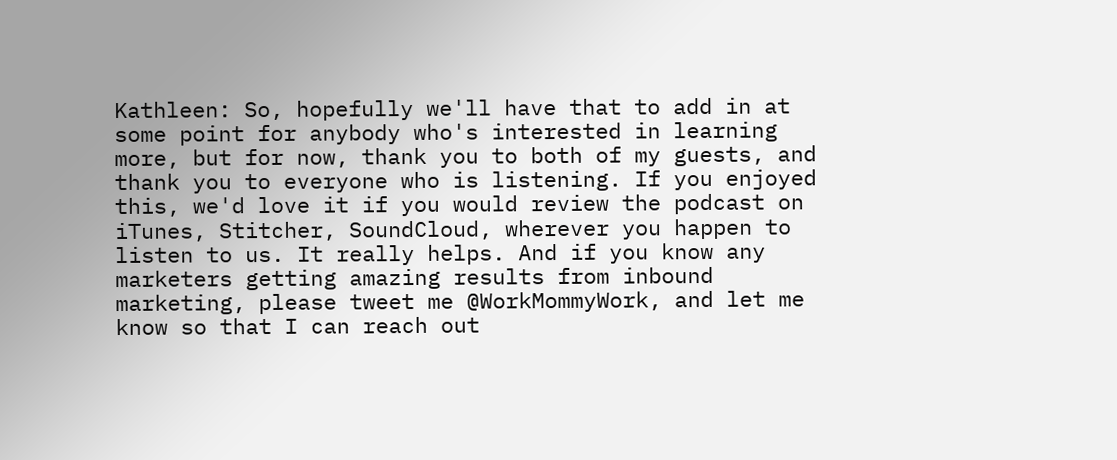Kathleen: So, hopefully we'll have that to add in at some point for anybody who's interested in learning more, but for now, thank you to both of my guests, and thank you to everyone who is listening. If you enjoyed this, we'd love it if you would review the podcast on iTunes, Stitcher, SoundCloud, wherever you happen to listen to us. It really helps. And if you know any marketers getting amazing results from inbound marketing, please tweet me @WorkMommyWork, and let me know so that I can reach out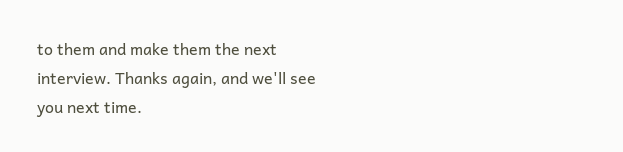to them and make them the next interview. Thanks again, and we'll see you next time.